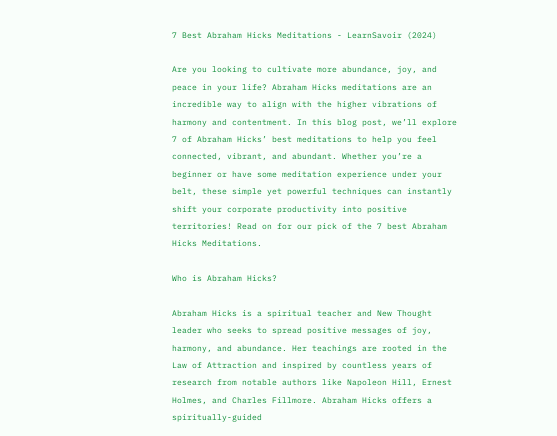7 Best Abraham Hicks Meditations - LearnSavoir (2024)

Are you looking to cultivate more abundance, joy, and peace in your life? Abraham Hicks meditations are an incredible way to align with the higher vibrations of harmony and contentment. In this blog post, we’ll explore 7 of Abraham Hicks’ best meditations to help you feel connected, vibrant, and abundant. Whether you’re a beginner or have some meditation experience under your belt, these simple yet powerful techniques can instantly shift your corporate productivity into positive territories! Read on for our pick of the 7 best Abraham Hicks Meditations.

Who is Abraham Hicks?

Abraham Hicks is a spiritual teacher and New Thought leader who seeks to spread positive messages of joy, harmony, and abundance. Her teachings are rooted in the Law of Attraction and inspired by countless years of research from notable authors like Napoleon Hill, Ernest Holmes, and Charles Fillmore. Abraham Hicks offers a spiritually-guided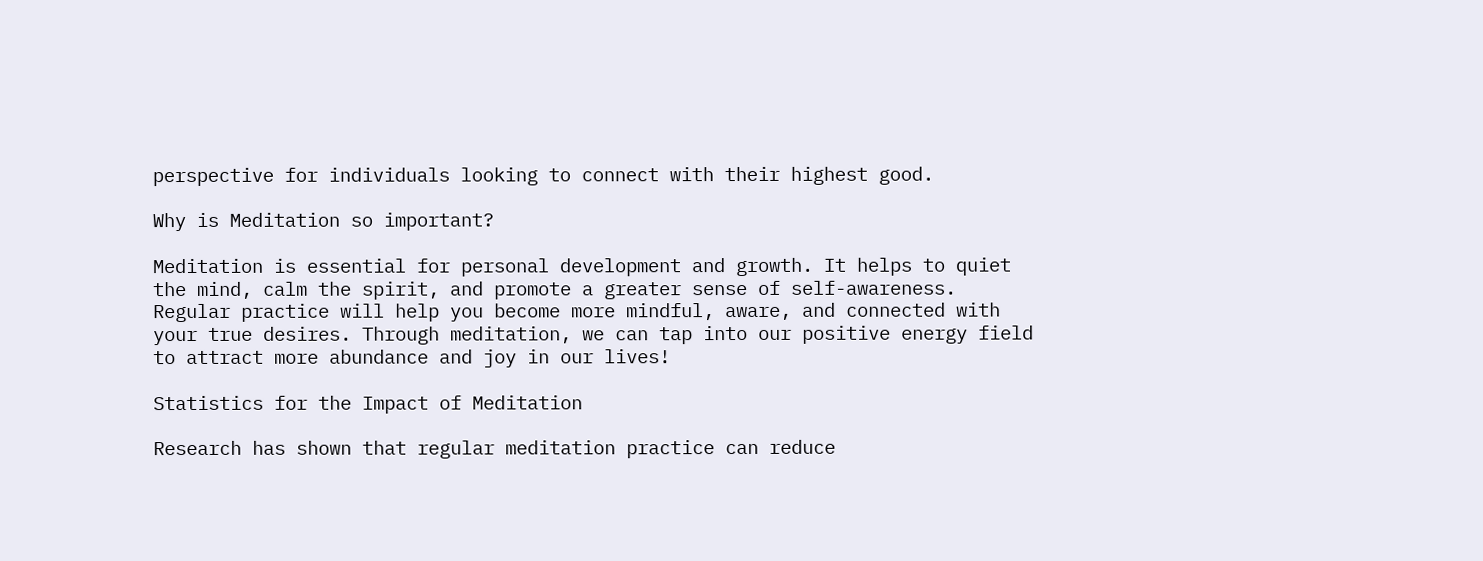perspective for individuals looking to connect with their highest good.

Why is Meditation so important?

Meditation is essential for personal development and growth. It helps to quiet the mind, calm the spirit, and promote a greater sense of self-awareness. Regular practice will help you become more mindful, aware, and connected with your true desires. Through meditation, we can tap into our positive energy field to attract more abundance and joy in our lives!

Statistics for the Impact of Meditation

Research has shown that regular meditation practice can reduce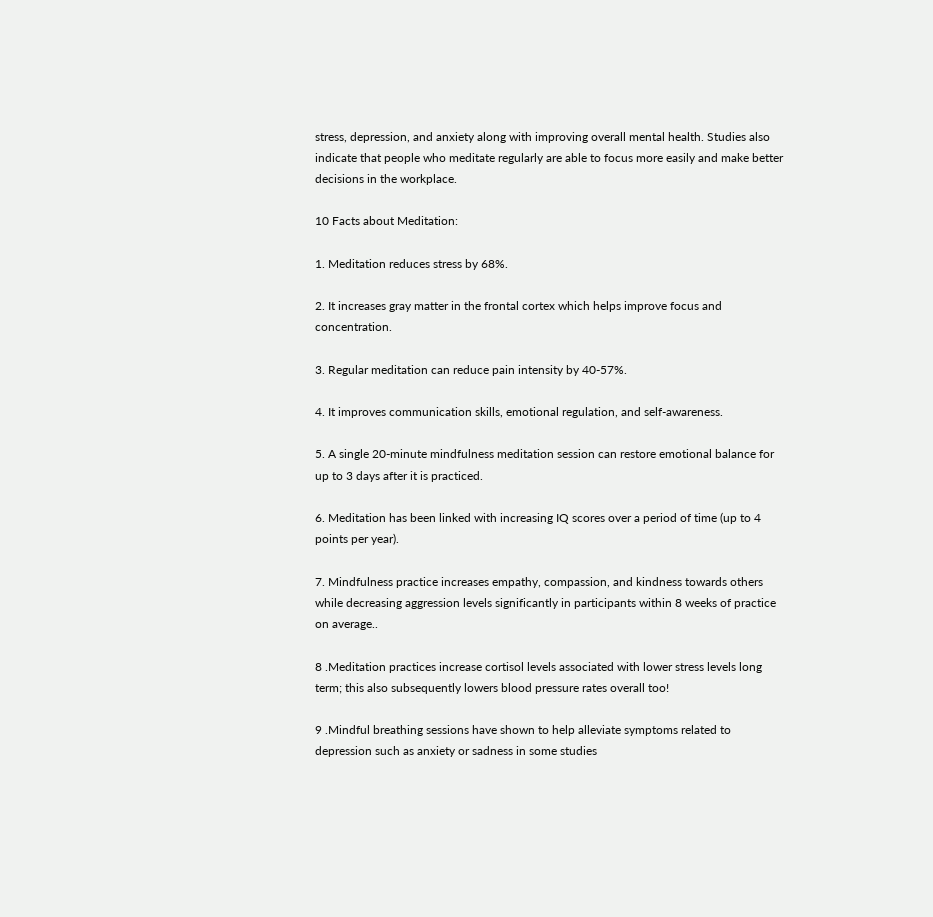stress, depression, and anxiety along with improving overall mental health. Studies also indicate that people who meditate regularly are able to focus more easily and make better decisions in the workplace.

10 Facts about Meditation:

1. Meditation reduces stress by 68%.

2. It increases gray matter in the frontal cortex which helps improve focus and concentration.

3. Regular meditation can reduce pain intensity by 40-57%.

4. It improves communication skills, emotional regulation, and self-awareness.

5. A single 20-minute mindfulness meditation session can restore emotional balance for up to 3 days after it is practiced.

6. Meditation has been linked with increasing IQ scores over a period of time (up to 4 points per year).

7. Mindfulness practice increases empathy, compassion, and kindness towards others while decreasing aggression levels significantly in participants within 8 weeks of practice on average..

8 .Meditation practices increase cortisol levels associated with lower stress levels long term; this also subsequently lowers blood pressure rates overall too!

9 .Mindful breathing sessions have shown to help alleviate symptoms related to depression such as anxiety or sadness in some studies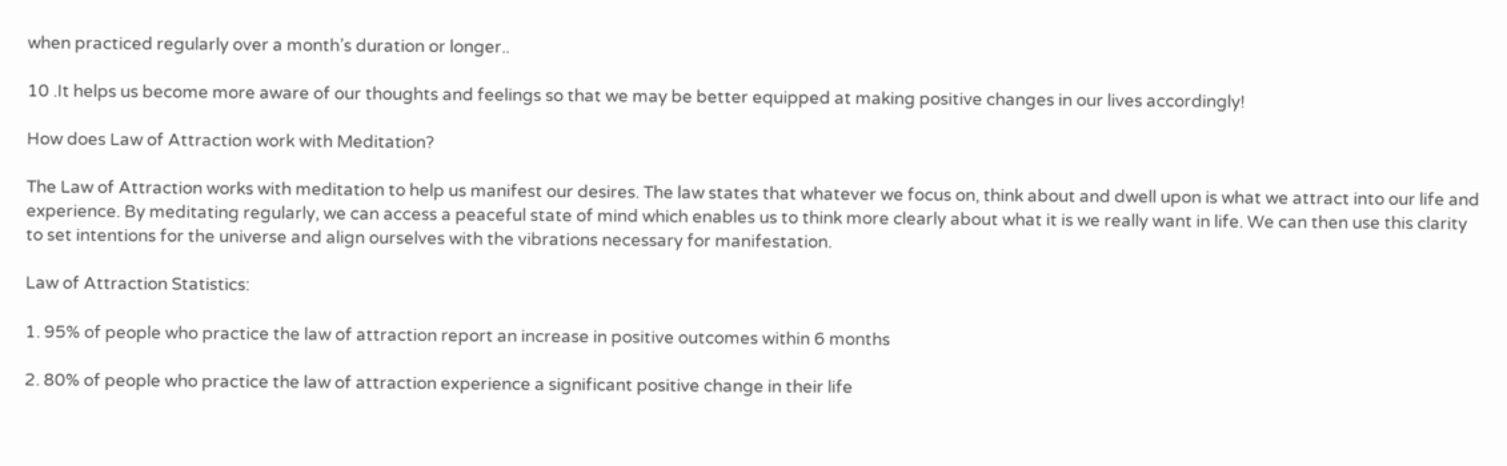when practiced regularly over a month’s duration or longer..

10 .It helps us become more aware of our thoughts and feelings so that we may be better equipped at making positive changes in our lives accordingly!

How does Law of Attraction work with Meditation?

The Law of Attraction works with meditation to help us manifest our desires. The law states that whatever we focus on, think about and dwell upon is what we attract into our life and experience. By meditating regularly, we can access a peaceful state of mind which enables us to think more clearly about what it is we really want in life. We can then use this clarity to set intentions for the universe and align ourselves with the vibrations necessary for manifestation.

Law of Attraction Statistics:

1. 95% of people who practice the law of attraction report an increase in positive outcomes within 6 months

2. 80% of people who practice the law of attraction experience a significant positive change in their life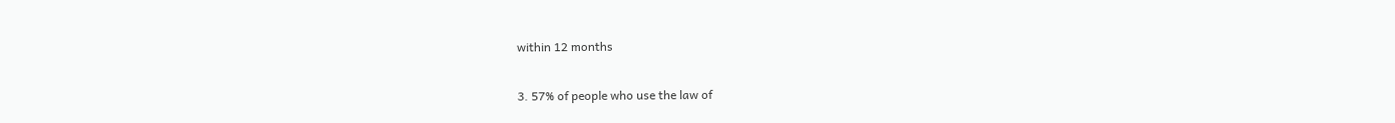within 12 months

3. 57% of people who use the law of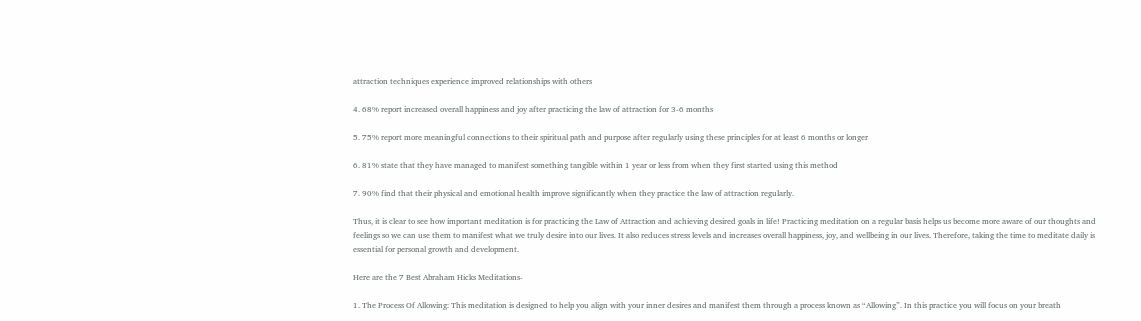attraction techniques experience improved relationships with others

4. 68% report increased overall happiness and joy after practicing the law of attraction for 3-6 months

5. 75% report more meaningful connections to their spiritual path and purpose after regularly using these principles for at least 6 months or longer

6. 81% state that they have managed to manifest something tangible within 1 year or less from when they first started using this method

7. 90% find that their physical and emotional health improve significantly when they practice the law of attraction regularly.

Thus, it is clear to see how important meditation is for practicing the Law of Attraction and achieving desired goals in life! Practicing meditation on a regular basis helps us become more aware of our thoughts and feelings so we can use them to manifest what we truly desire into our lives. It also reduces stress levels and increases overall happiness, joy, and wellbeing in our lives. Therefore, taking the time to meditate daily is essential for personal growth and development.

Here are the 7 Best Abraham Hicks Meditations-

1. The Process Of Allowing: This meditation is designed to help you align with your inner desires and manifest them through a process known as “Allowing”. In this practice you will focus on your breath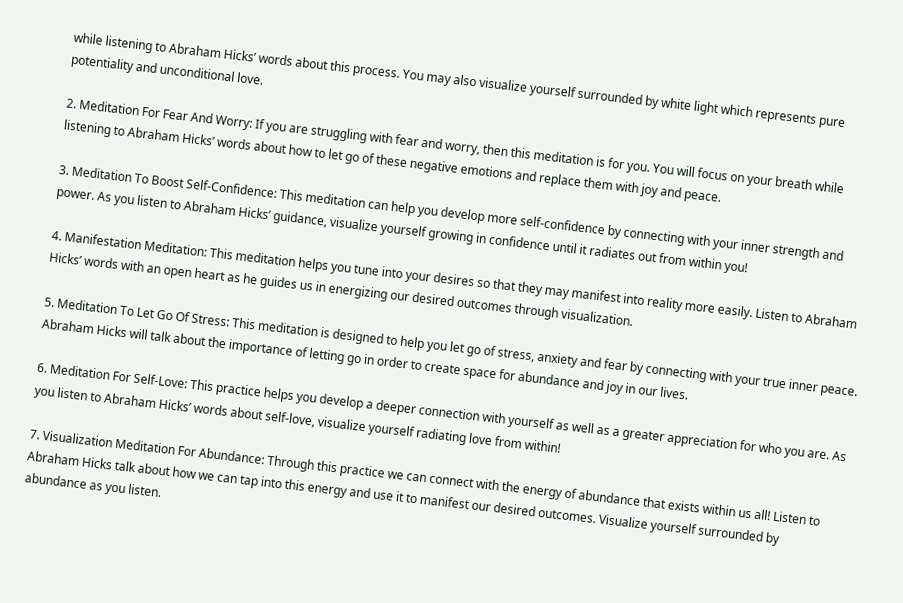while listening to Abraham Hicks’ words about this process. You may also visualize yourself surrounded by white light which represents pure potentiality and unconditional love.

2. Meditation For Fear And Worry: If you are struggling with fear and worry, then this meditation is for you. You will focus on your breath while listening to Abraham Hicks’ words about how to let go of these negative emotions and replace them with joy and peace.

3. Meditation To Boost Self-Confidence: This meditation can help you develop more self-confidence by connecting with your inner strength and power. As you listen to Abraham Hicks’ guidance, visualize yourself growing in confidence until it radiates out from within you!

4. Manifestation Meditation: This meditation helps you tune into your desires so that they may manifest into reality more easily. Listen to Abraham Hicks’ words with an open heart as he guides us in energizing our desired outcomes through visualization.

5. Meditation To Let Go Of Stress: This meditation is designed to help you let go of stress, anxiety and fear by connecting with your true inner peace. Abraham Hicks will talk about the importance of letting go in order to create space for abundance and joy in our lives.

6. Meditation For Self-Love: This practice helps you develop a deeper connection with yourself as well as a greater appreciation for who you are. As you listen to Abraham Hicks’ words about self-love, visualize yourself radiating love from within!

7. Visualization Meditation For Abundance: Through this practice we can connect with the energy of abundance that exists within us all! Listen to Abraham Hicks talk about how we can tap into this energy and use it to manifest our desired outcomes. Visualize yourself surrounded by abundance as you listen.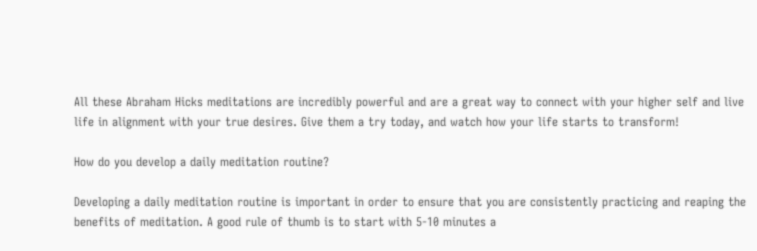All these Abraham Hicks meditations are incredibly powerful and are a great way to connect with your higher self and live life in alignment with your true desires. Give them a try today, and watch how your life starts to transform!

How do you develop a daily meditation routine?

Developing a daily meditation routine is important in order to ensure that you are consistently practicing and reaping the benefits of meditation. A good rule of thumb is to start with 5-10 minutes a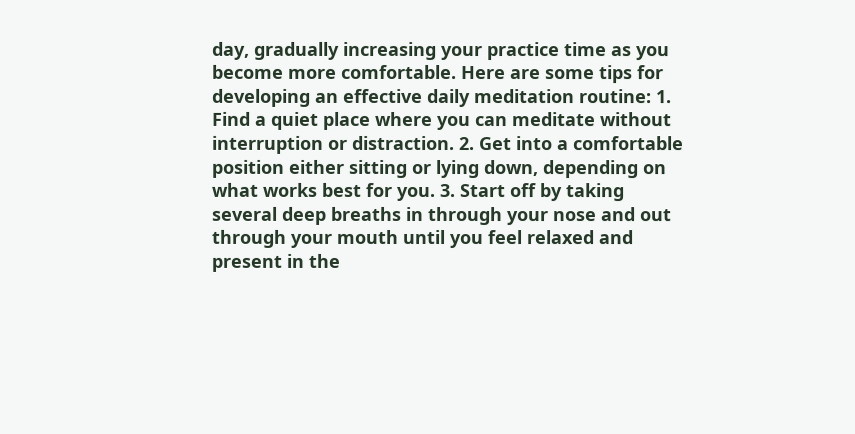day, gradually increasing your practice time as you become more comfortable. Here are some tips for developing an effective daily meditation routine: 1. Find a quiet place where you can meditate without interruption or distraction. 2. Get into a comfortable position either sitting or lying down, depending on what works best for you. 3. Start off by taking several deep breaths in through your nose and out through your mouth until you feel relaxed and present in the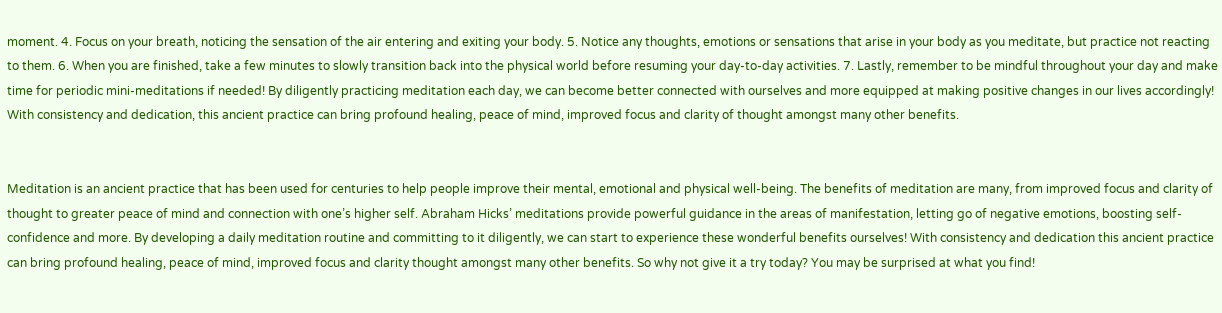moment. 4. Focus on your breath, noticing the sensation of the air entering and exiting your body. 5. Notice any thoughts, emotions or sensations that arise in your body as you meditate, but practice not reacting to them. 6. When you are finished, take a few minutes to slowly transition back into the physical world before resuming your day-to-day activities. 7. Lastly, remember to be mindful throughout your day and make time for periodic mini-meditations if needed! By diligently practicing meditation each day, we can become better connected with ourselves and more equipped at making positive changes in our lives accordingly! With consistency and dedication, this ancient practice can bring profound healing, peace of mind, improved focus and clarity of thought amongst many other benefits.


Meditation is an ancient practice that has been used for centuries to help people improve their mental, emotional and physical well-being. The benefits of meditation are many, from improved focus and clarity of thought to greater peace of mind and connection with one’s higher self. Abraham Hicks’ meditations provide powerful guidance in the areas of manifestation, letting go of negative emotions, boosting self-confidence and more. By developing a daily meditation routine and committing to it diligently, we can start to experience these wonderful benefits ourselves! With consistency and dedication this ancient practice can bring profound healing, peace of mind, improved focus and clarity thought amongst many other benefits. So why not give it a try today? You may be surprised at what you find!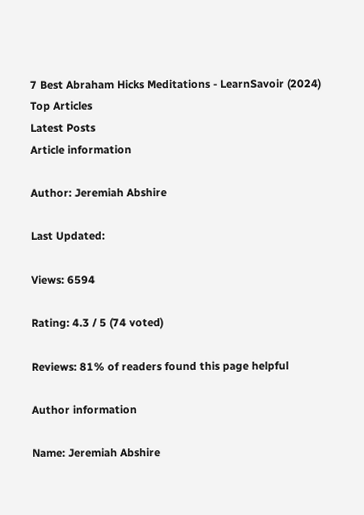7 Best Abraham Hicks Meditations - LearnSavoir (2024)
Top Articles
Latest Posts
Article information

Author: Jeremiah Abshire

Last Updated:

Views: 6594

Rating: 4.3 / 5 (74 voted)

Reviews: 81% of readers found this page helpful

Author information

Name: Jeremiah Abshire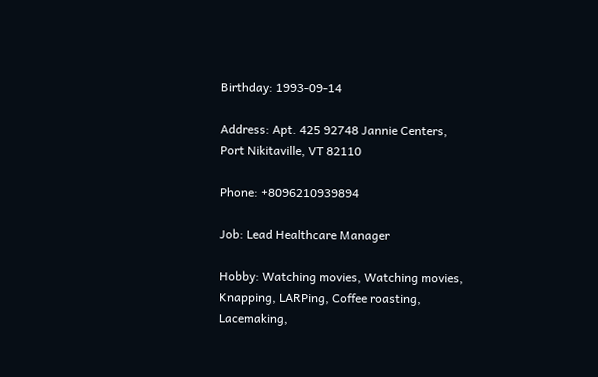Birthday: 1993-09-14

Address: Apt. 425 92748 Jannie Centers, Port Nikitaville, VT 82110

Phone: +8096210939894

Job: Lead Healthcare Manager

Hobby: Watching movies, Watching movies, Knapping, LARPing, Coffee roasting, Lacemaking,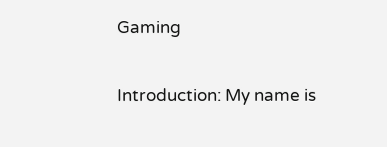Gaming

Introduction: My name is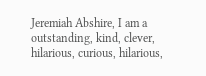Jeremiah Abshire, I am a outstanding, kind, clever, hilarious, curious, hilarious,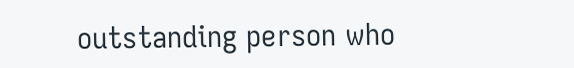outstanding person who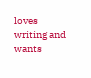loves writing and wants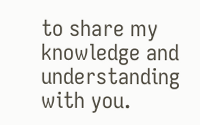to share my knowledge and understanding with you.